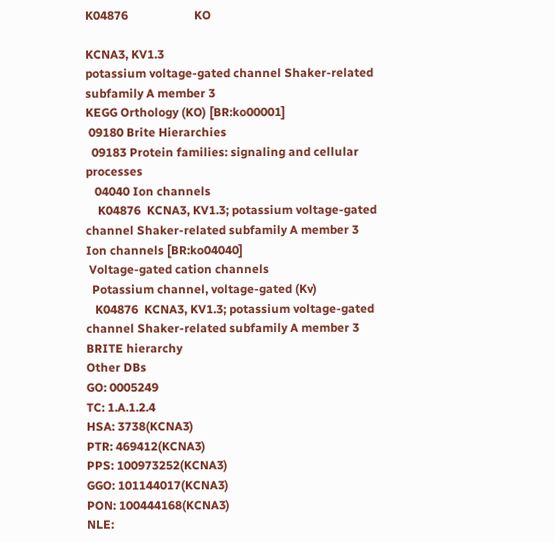K04876                      KO

KCNA3, KV1.3
potassium voltage-gated channel Shaker-related subfamily A member 3
KEGG Orthology (KO) [BR:ko00001]
 09180 Brite Hierarchies
  09183 Protein families: signaling and cellular processes
   04040 Ion channels
    K04876  KCNA3, KV1.3; potassium voltage-gated channel Shaker-related subfamily A member 3
Ion channels [BR:ko04040]
 Voltage-gated cation channels
  Potassium channel, voltage-gated (Kv)
   K04876  KCNA3, KV1.3; potassium voltage-gated channel Shaker-related subfamily A member 3
BRITE hierarchy
Other DBs
GO: 0005249
TC: 1.A.1.2.4
HSA: 3738(KCNA3)
PTR: 469412(KCNA3)
PPS: 100973252(KCNA3)
GGO: 101144017(KCNA3)
PON: 100444168(KCNA3)
NLE: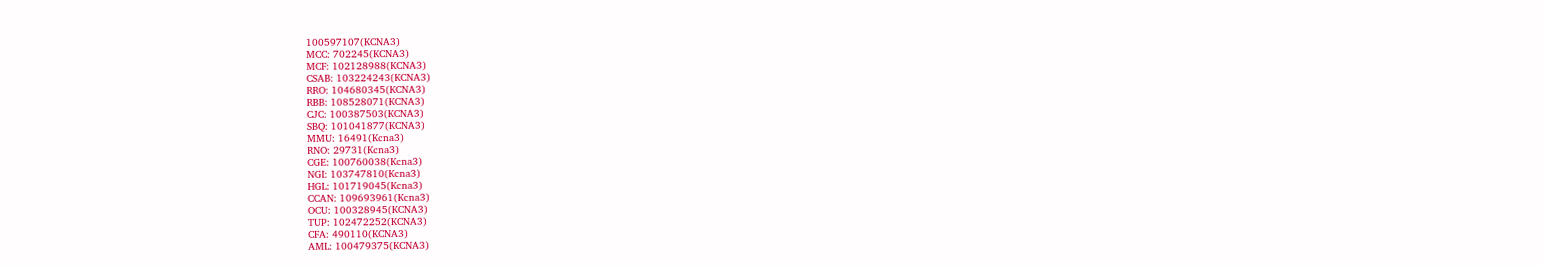100597107(KCNA3)
MCC: 702245(KCNA3)
MCF: 102128988(KCNA3)
CSAB: 103224243(KCNA3)
RRO: 104680345(KCNA3)
RBB: 108528071(KCNA3)
CJC: 100387503(KCNA3)
SBQ: 101041877(KCNA3)
MMU: 16491(Kcna3)
RNO: 29731(Kcna3)
CGE: 100760038(Kcna3)
NGI: 103747810(Kcna3)
HGL: 101719045(Kcna3)
CCAN: 109693961(Kcna3)
OCU: 100328945(KCNA3)
TUP: 102472252(KCNA3)
CFA: 490110(KCNA3)
AML: 100479375(KCNA3)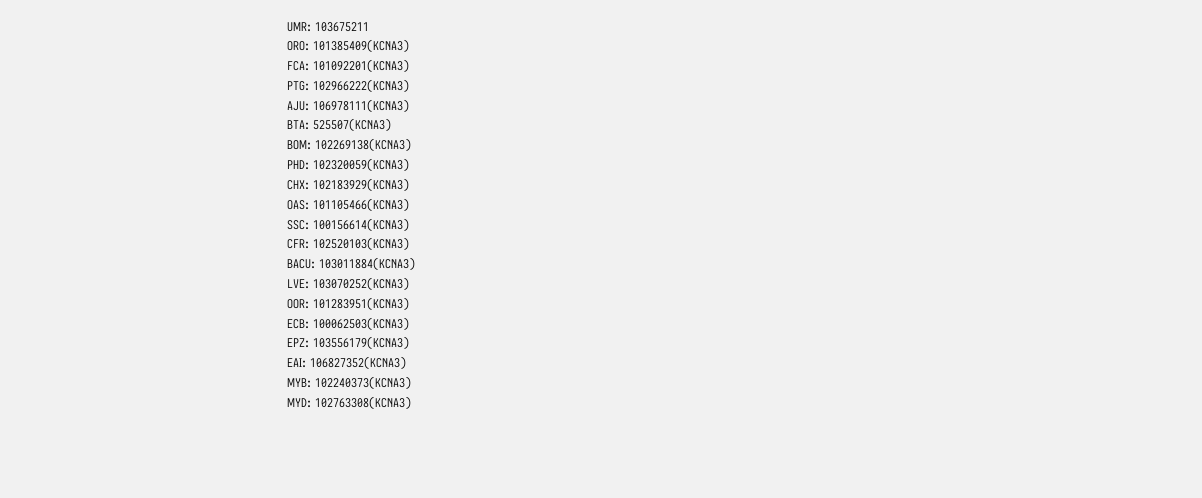UMR: 103675211
ORO: 101385409(KCNA3)
FCA: 101092201(KCNA3)
PTG: 102966222(KCNA3)
AJU: 106978111(KCNA3)
BTA: 525507(KCNA3)
BOM: 102269138(KCNA3)
PHD: 102320059(KCNA3)
CHX: 102183929(KCNA3)
OAS: 101105466(KCNA3)
SSC: 100156614(KCNA3)
CFR: 102520103(KCNA3)
BACU: 103011884(KCNA3)
LVE: 103070252(KCNA3)
OOR: 101283951(KCNA3)
ECB: 100062503(KCNA3)
EPZ: 103556179(KCNA3)
EAI: 106827352(KCNA3)
MYB: 102240373(KCNA3)
MYD: 102763308(KCNA3)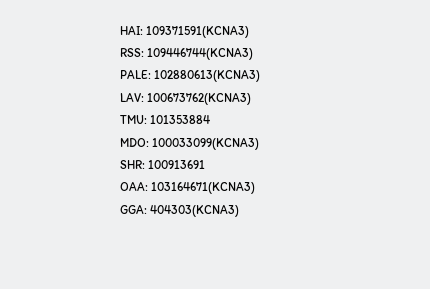HAI: 109371591(KCNA3)
RSS: 109446744(KCNA3)
PALE: 102880613(KCNA3)
LAV: 100673762(KCNA3)
TMU: 101353884
MDO: 100033099(KCNA3)
SHR: 100913691
OAA: 103164671(KCNA3)
GGA: 404303(KCNA3)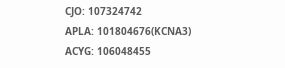CJO: 107324742
APLA: 101804676(KCNA3)
ACYG: 106048455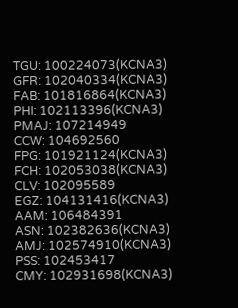TGU: 100224073(KCNA3)
GFR: 102040334(KCNA3)
FAB: 101816864(KCNA3)
PHI: 102113396(KCNA3)
PMAJ: 107214949
CCW: 104692560
FPG: 101921124(KCNA3)
FCH: 102053038(KCNA3)
CLV: 102095589
EGZ: 104131416(KCNA3)
AAM: 106484391
ASN: 102382636(KCNA3)
AMJ: 102574910(KCNA3)
PSS: 102453417
CMY: 102931698(KCNA3)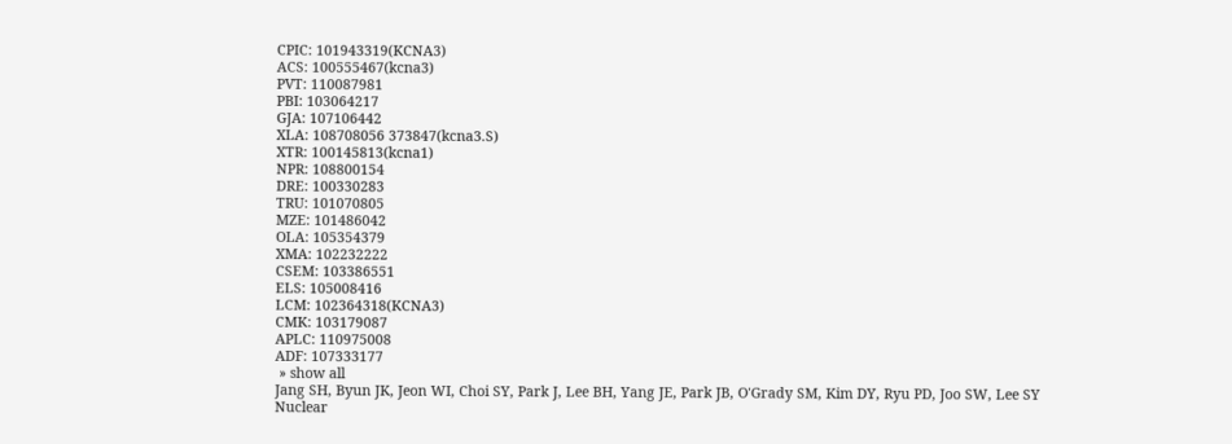CPIC: 101943319(KCNA3)
ACS: 100555467(kcna3)
PVT: 110087981
PBI: 103064217
GJA: 107106442
XLA: 108708056 373847(kcna3.S)
XTR: 100145813(kcna1)
NPR: 108800154
DRE: 100330283
TRU: 101070805
MZE: 101486042
OLA: 105354379
XMA: 102232222
CSEM: 103386551
ELS: 105008416
LCM: 102364318(KCNA3)
CMK: 103179087
APLC: 110975008
ADF: 107333177
 » show all
Jang SH, Byun JK, Jeon WI, Choi SY, Park J, Lee BH, Yang JE, Park JB, O'Grady SM, Kim DY, Ryu PD, Joo SW, Lee SY
Nuclear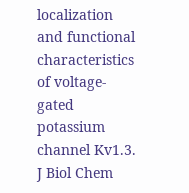localization and functional characteristics of voltage-gated potassium channel Kv1.3.
J Biol Chem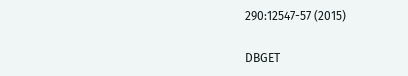290:12547-57 (2015)

DBGET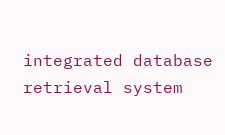integrated database retrieval system